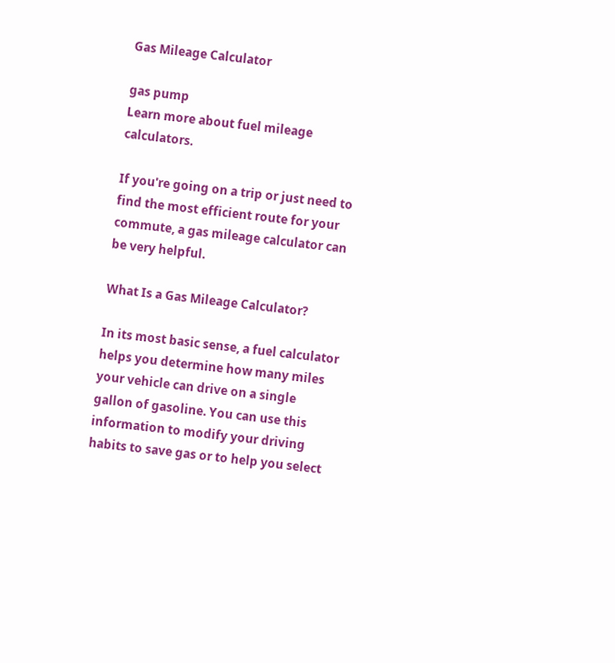Gas Mileage Calculator

gas pump
Learn more about fuel mileage calculators.

If you're going on a trip or just need to find the most efficient route for your commute, a gas mileage calculator can be very helpful.

What Is a Gas Mileage Calculator?

In its most basic sense, a fuel calculator helps you determine how many miles your vehicle can drive on a single gallon of gasoline. You can use this information to modify your driving habits to save gas or to help you select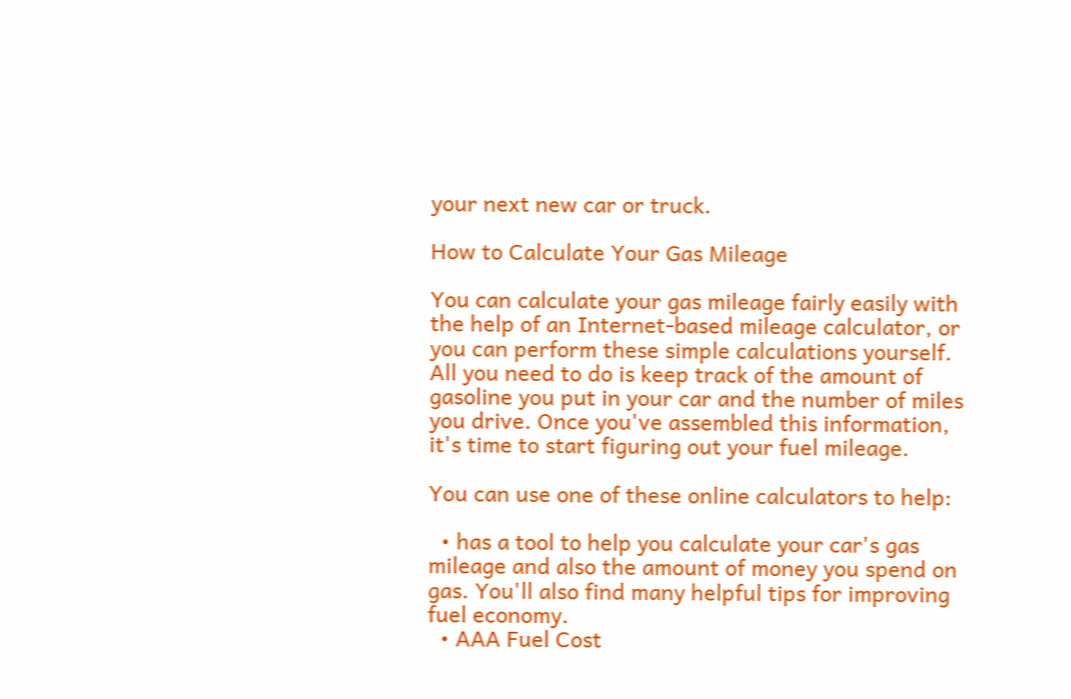your next new car or truck.

How to Calculate Your Gas Mileage

You can calculate your gas mileage fairly easily with the help of an Internet-based mileage calculator, or you can perform these simple calculations yourself. All you need to do is keep track of the amount of gasoline you put in your car and the number of miles you drive. Once you've assembled this information, it's time to start figuring out your fuel mileage.

You can use one of these online calculators to help:

  • has a tool to help you calculate your car's gas mileage and also the amount of money you spend on gas. You'll also find many helpful tips for improving fuel economy.
  • AAA Fuel Cost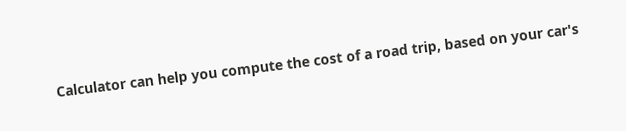Calculator can help you compute the cost of a road trip, based on your car's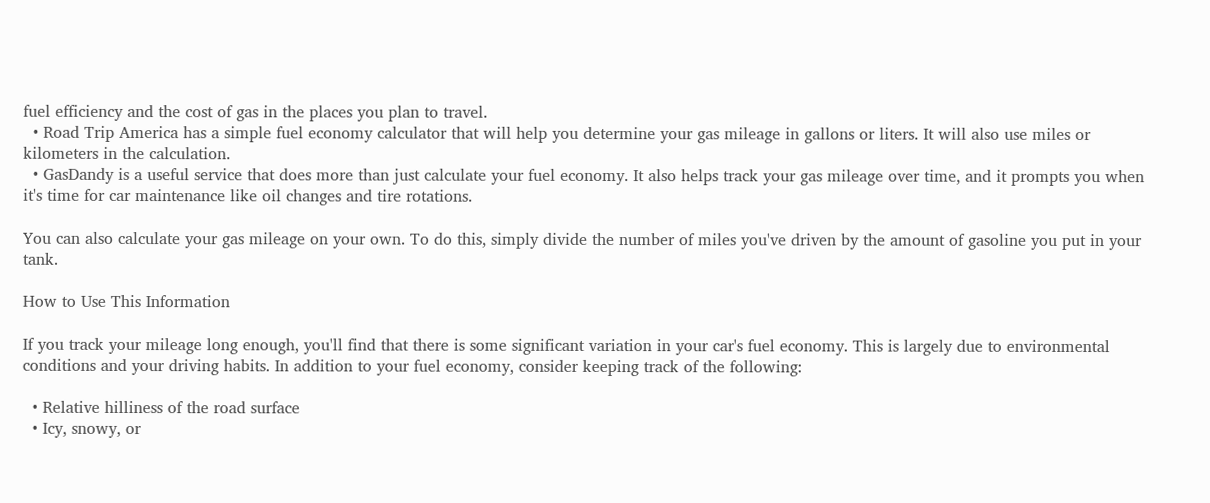fuel efficiency and the cost of gas in the places you plan to travel.
  • Road Trip America has a simple fuel economy calculator that will help you determine your gas mileage in gallons or liters. It will also use miles or kilometers in the calculation.
  • GasDandy is a useful service that does more than just calculate your fuel economy. It also helps track your gas mileage over time, and it prompts you when it's time for car maintenance like oil changes and tire rotations.

You can also calculate your gas mileage on your own. To do this, simply divide the number of miles you've driven by the amount of gasoline you put in your tank.

How to Use This Information

If you track your mileage long enough, you'll find that there is some significant variation in your car's fuel economy. This is largely due to environmental conditions and your driving habits. In addition to your fuel economy, consider keeping track of the following:

  • Relative hilliness of the road surface
  • Icy, snowy, or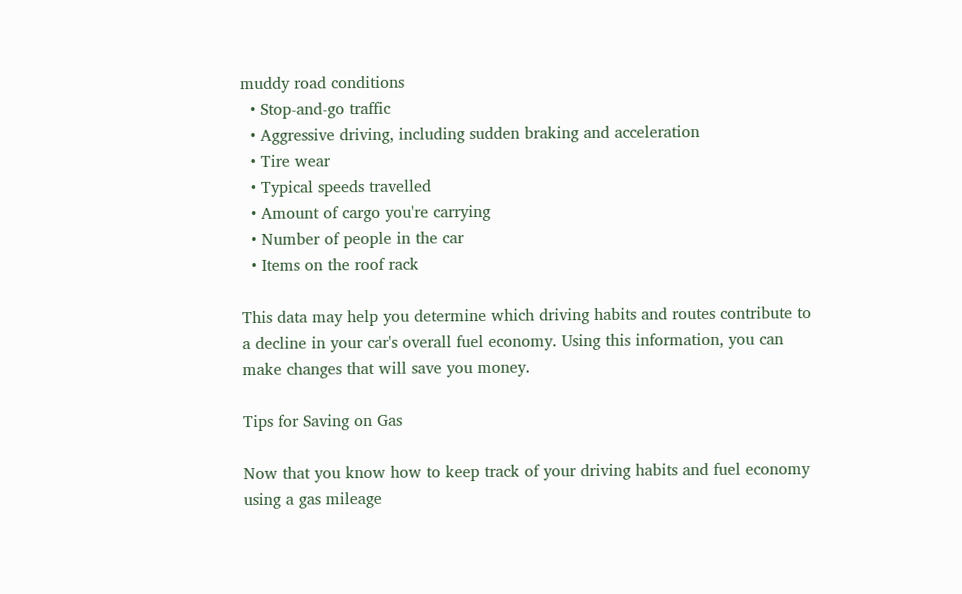muddy road conditions
  • Stop-and-go traffic
  • Aggressive driving, including sudden braking and acceleration
  • Tire wear
  • Typical speeds travelled
  • Amount of cargo you're carrying
  • Number of people in the car
  • Items on the roof rack

This data may help you determine which driving habits and routes contribute to a decline in your car's overall fuel economy. Using this information, you can make changes that will save you money.

Tips for Saving on Gas

Now that you know how to keep track of your driving habits and fuel economy using a gas mileage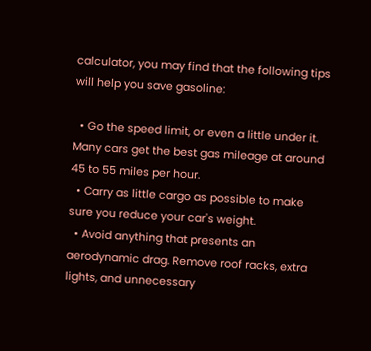calculator, you may find that the following tips will help you save gasoline:

  • Go the speed limit, or even a little under it. Many cars get the best gas mileage at around 45 to 55 miles per hour.
  • Carry as little cargo as possible to make sure you reduce your car's weight.
  • Avoid anything that presents an aerodynamic drag. Remove roof racks, extra lights, and unnecessary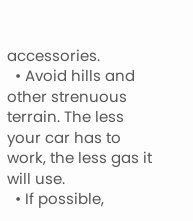accessories.
  • Avoid hills and other strenuous terrain. The less your car has to work, the less gas it will use.
  • If possible,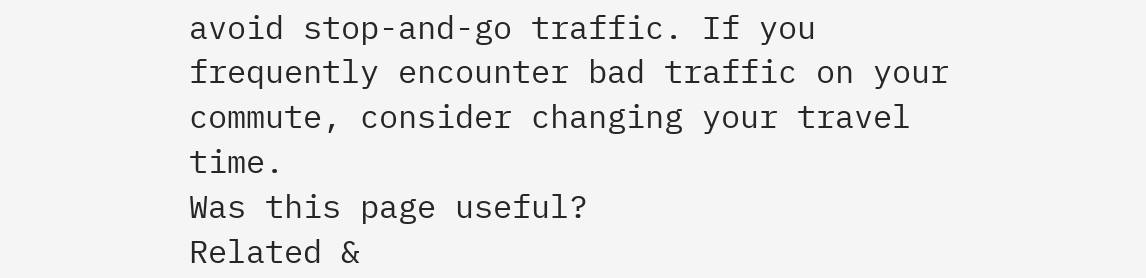avoid stop-and-go traffic. If you frequently encounter bad traffic on your commute, consider changing your travel time.
Was this page useful?
Related &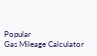Popular
Gas Mileage Calculator